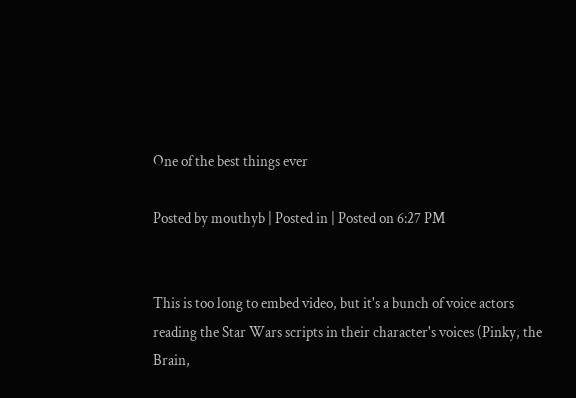One of the best things ever

Posted by mouthyb | Posted in | Posted on 6:27 PM


This is too long to embed video, but it's a bunch of voice actors reading the Star Wars scripts in their character's voices (Pinky, the Brain,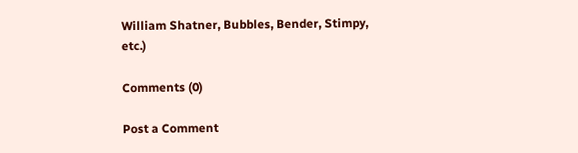William Shatner, Bubbles, Bender, Stimpy, etc.)

Comments (0)

Post a Comment